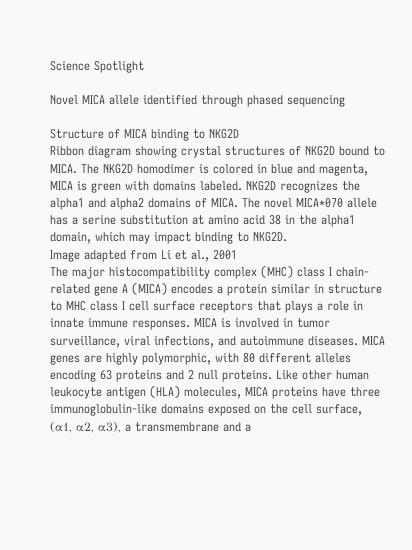Science Spotlight

Novel MICA allele identified through phased sequencing

Structure of MICA binding to NKG2D
Ribbon diagram showing crystal structures of NKG2D bound to MICA. The NKG2D homodimer is colored in blue and magenta, MICA is green with domains labeled. NKG2D recognizes the alpha1 and alpha2 domains of MICA. The novel MICA*070 allele has a serine substitution at amino acid 38 in the alpha1 domain, which may impact binding to NKG2D.
Image adapted from Li et al., 2001
The major histocompatibility complex (MHC) class I chain-related gene A (MICA) encodes a protein similar in structure to MHC class I cell surface receptors that plays a role in innate immune responses. MICA is involved in tumor surveillance, viral infections, and autoimmune diseases. MICA genes are highly polymorphic, with 80 different alleles encoding 63 proteins and 2 null proteins. Like other human leukocyte antigen (HLA) molecules, MICA proteins have three immunoglobulin-like domains exposed on the cell surface, (α1, α2, α3), a transmembrane and a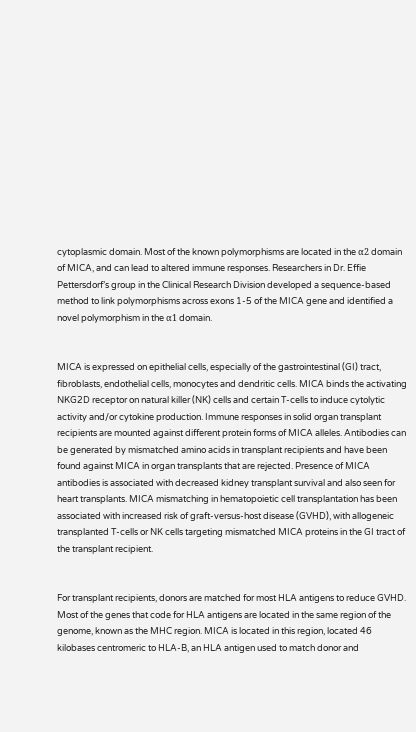cytoplasmic domain. Most of the known polymorphisms are located in the α2 domain of MICA, and can lead to altered immune responses. Researchers in Dr. Effie Pettersdorf’s group in the Clinical Research Division developed a sequence-based method to link polymorphisms across exons 1-5 of the MICA gene and identified a novel polymorphism in the α1 domain.


MICA is expressed on epithelial cells, especially of the gastrointestinal (GI) tract, fibroblasts, endothelial cells, monocytes and dendritic cells. MICA binds the activating NKG2D receptor on natural killer (NK) cells and certain T-cells to induce cytolytic activity and/or cytokine production. Immune responses in solid organ transplant recipients are mounted against different protein forms of MICA alleles. Antibodies can be generated by mismatched amino acids in transplant recipients and have been found against MICA in organ transplants that are rejected. Presence of MICA antibodies is associated with decreased kidney transplant survival and also seen for heart transplants. MICA mismatching in hematopoietic cell transplantation has been associated with increased risk of graft-versus-host disease (GVHD), with allogeneic transplanted T-cells or NK cells targeting mismatched MICA proteins in the GI tract of the transplant recipient.


For transplant recipients, donors are matched for most HLA antigens to reduce GVHD. Most of the genes that code for HLA antigens are located in the same region of the genome, known as the MHC region. MICA is located in this region, located 46 kilobases centromeric to HLA-B, an HLA antigen used to match donor and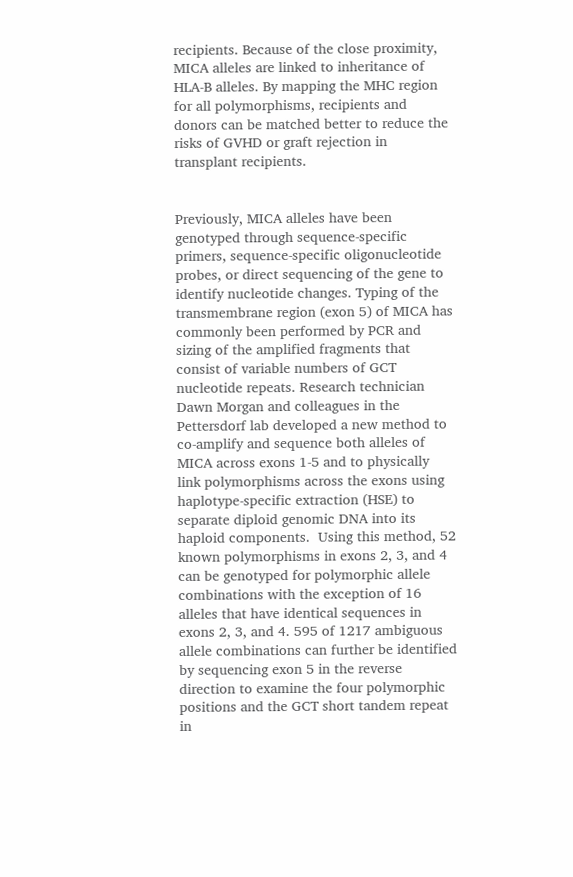recipients. Because of the close proximity, MICA alleles are linked to inheritance of HLA-B alleles. By mapping the MHC region for all polymorphisms, recipients and donors can be matched better to reduce the risks of GVHD or graft rejection in transplant recipients.


Previously, MICA alleles have been genotyped through sequence-specific primers, sequence-specific oligonucleotide probes, or direct sequencing of the gene to identify nucleotide changes. Typing of the transmembrane region (exon 5) of MICA has commonly been performed by PCR and sizing of the amplified fragments that consist of variable numbers of GCT nucleotide repeats. Research technician Dawn Morgan and colleagues in the Pettersdorf lab developed a new method to co-amplify and sequence both alleles of MICA across exons 1-5 and to physically link polymorphisms across the exons using haplotype-specific extraction (HSE) to separate diploid genomic DNA into its haploid components.  Using this method, 52 known polymorphisms in exons 2, 3, and 4 can be genotyped for polymorphic allele combinations with the exception of 16 alleles that have identical sequences in exons 2, 3, and 4. 595 of 1217 ambiguous allele combinations can further be identified by sequencing exon 5 in the reverse direction to examine the four polymorphic positions and the GCT short tandem repeat in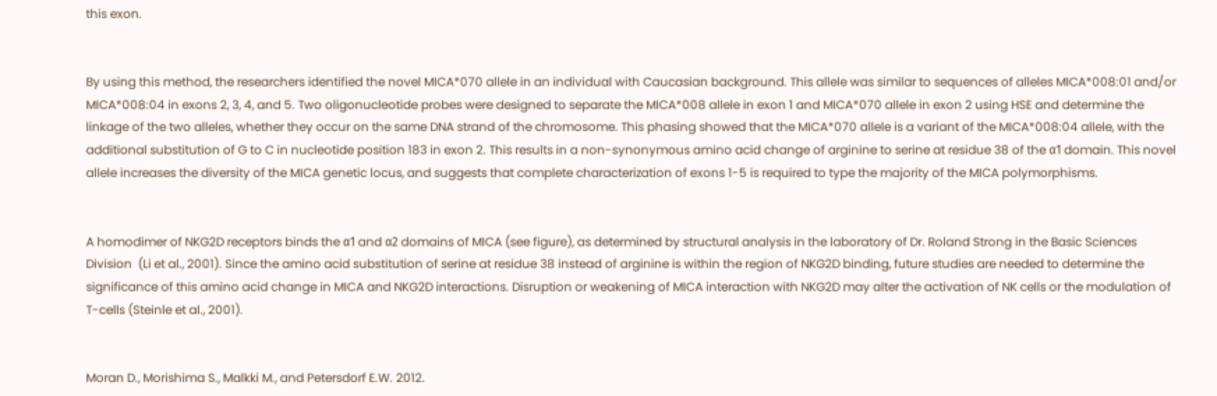this exon.


By using this method, the researchers identified the novel MICA*070 allele in an individual with Caucasian background. This allele was similar to sequences of alleles MICA*008:01 and/or MICA*008:04 in exons 2, 3, 4, and 5. Two oligonucleotide probes were designed to separate the MICA*008 allele in exon 1 and MICA*070 allele in exon 2 using HSE and determine the linkage of the two alleles, whether they occur on the same DNA strand of the chromosome. This phasing showed that the MICA*070 allele is a variant of the MICA*008:04 allele, with the additional substitution of G to C in nucleotide position 183 in exon 2. This results in a non-synonymous amino acid change of arginine to serine at residue 38 of the α1 domain. This novel allele increases the diversity of the MICA genetic locus, and suggests that complete characterization of exons 1-5 is required to type the majority of the MICA polymorphisms.


A homodimer of NKG2D receptors binds the α1 and α2 domains of MICA (see figure), as determined by structural analysis in the laboratory of Dr. Roland Strong in the Basic Sciences Division  (Li et al., 2001). Since the amino acid substitution of serine at residue 38 instead of arginine is within the region of NKG2D binding, future studies are needed to determine the significance of this amino acid change in MICA and NKG2D interactions. Disruption or weakening of MICA interaction with NKG2D may alter the activation of NK cells or the modulation of T-cells (Steinle et al., 2001).


Moran D., Morishima S., Malkki M., and Petersdorf E.W. 2012.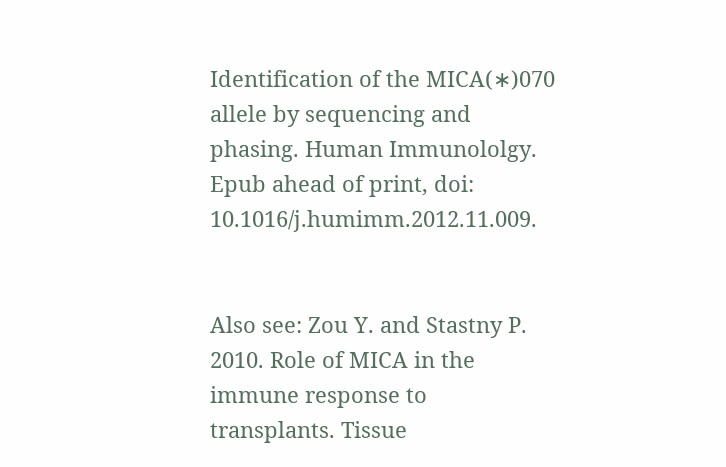Identification of the MICA(∗)070 allele by sequencing and phasing. Human Immunololgy. Epub ahead of print, doi: 10.1016/j.humimm.2012.11.009.


Also see: Zou Y. and Stastny P. 2010. Role of MICA in the immune response to transplants. Tissue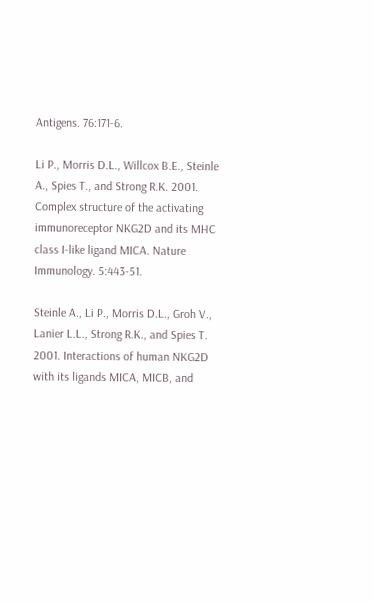Antigens. 76:171-6.

Li P., Morris D.L., Willcox B.E., Steinle A., Spies T., and Strong R.K. 2001. Complex structure of the activating immunoreceptor NKG2D and its MHC class I-like ligand MICA. Nature Immunology. 5:443-51.

Steinle A., Li P., Morris D.L., Groh V., Lanier L.L., Strong R.K., and Spies T. 2001. Interactions of human NKG2D with its ligands MICA, MICB, and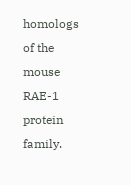homologs of the mouse RAE-1 protein family.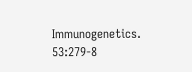Immunogenetics. 53:279-8